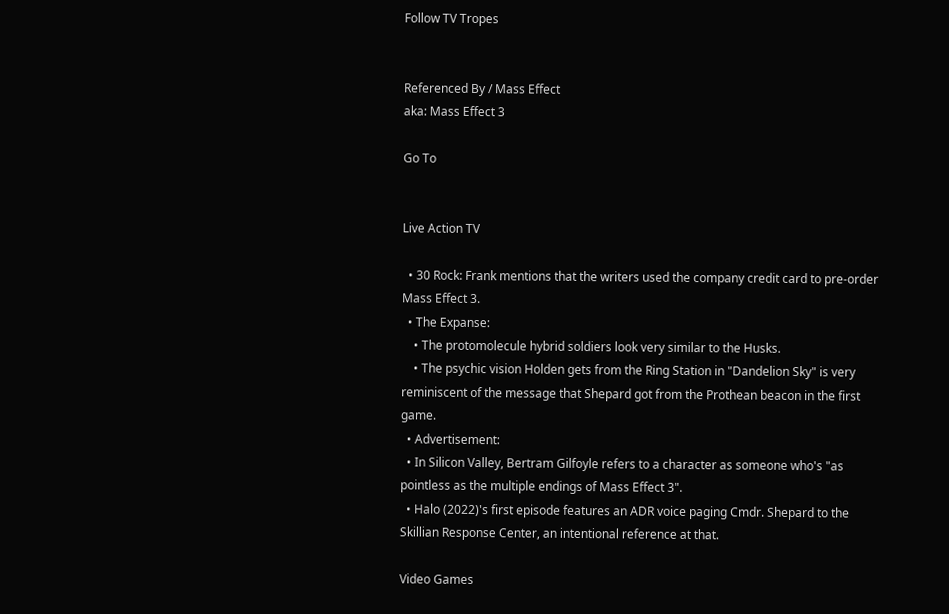Follow TV Tropes


Referenced By / Mass Effect
aka: Mass Effect 3

Go To


Live Action TV

  • 30 Rock: Frank mentions that the writers used the company credit card to pre-order Mass Effect 3.
  • The Expanse:
    • The protomolecule hybrid soldiers look very similar to the Husks.
    • The psychic vision Holden gets from the Ring Station in "Dandelion Sky" is very reminiscent of the message that Shepard got from the Prothean beacon in the first game.
  • Advertisement:
  • In Silicon Valley, Bertram Gilfoyle refers to a character as someone who's "as pointless as the multiple endings of Mass Effect 3".
  • Halo (2022)'s first episode features an ADR voice paging Cmdr. Shepard to the Skillian Response Center, an intentional reference at that.

Video Games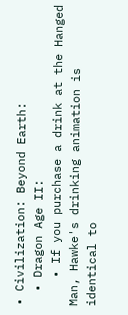• Civilization: Beyond Earth:
  • Dragon Age II:
    • If you purchase a drink at the Hanged Man, Hawke's drinking animation is identical to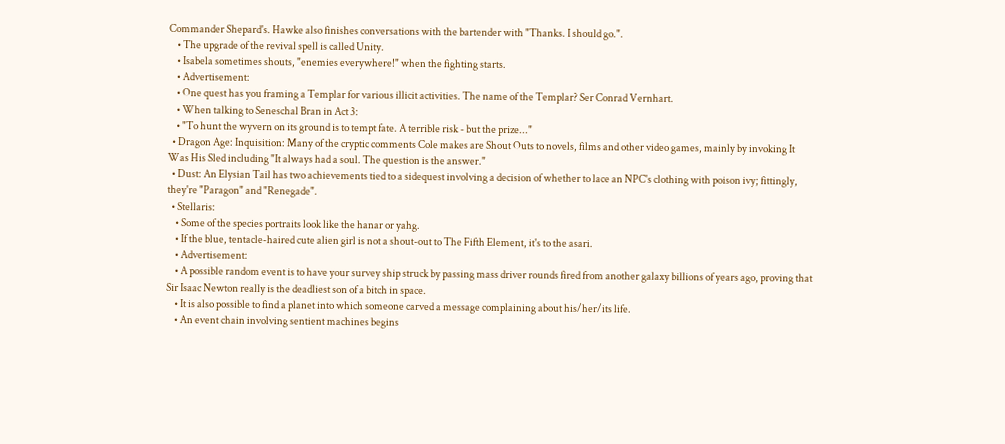Commander Shepard's. Hawke also finishes conversations with the bartender with "Thanks. I should go.".
    • The upgrade of the revival spell is called Unity.
    • Isabela sometimes shouts, "enemies everywhere!" when the fighting starts.
    • Advertisement:
    • One quest has you framing a Templar for various illicit activities. The name of the Templar? Ser Conrad Vernhart.
    • When talking to Seneschal Bran in Act 3:
    • "To hunt the wyvern on its ground is to tempt fate. A terrible risk - but the prize..."
  • Dragon Age: Inquisition: Many of the cryptic comments Cole makes are Shout Outs to novels, films and other video games, mainly by invoking It Was His Sled including "It always had a soul. The question is the answer."
  • Dust: An Elysian Tail has two achievements tied to a sidequest involving a decision of whether to lace an NPC's clothing with poison ivy; fittingly, they're "Paragon" and "Renegade".
  • Stellaris:
    • Some of the species portraits look like the hanar or yahg.
    • If the blue, tentacle-haired cute alien girl is not a shout-out to The Fifth Element, it's to the asari.
    • Advertisement:
    • A possible random event is to have your survey ship struck by passing mass driver rounds fired from another galaxy billions of years ago, proving that Sir Isaac Newton really is the deadliest son of a bitch in space.
    • It is also possible to find a planet into which someone carved a message complaining about his/her/its life.
    • An event chain involving sentient machines begins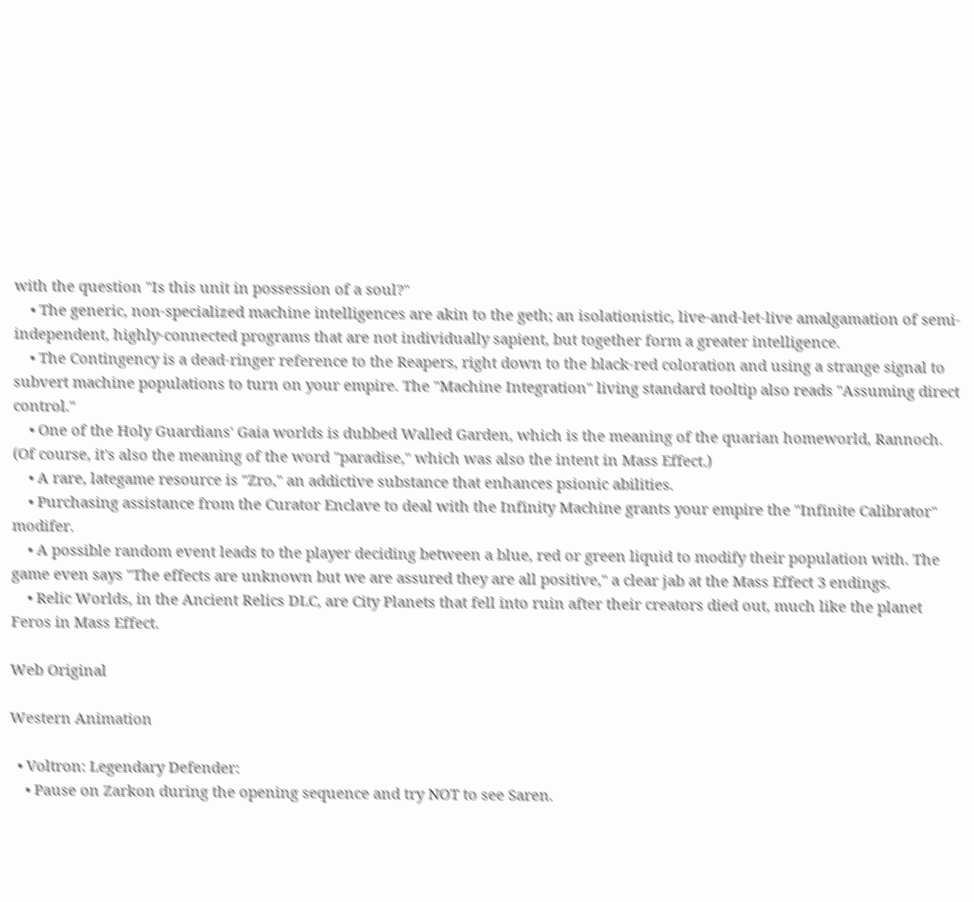with the question "Is this unit in possession of a soul?"
    • The generic, non-specialized machine intelligences are akin to the geth; an isolationistic, live-and-let-live amalgamation of semi-independent, highly-connected programs that are not individually sapient, but together form a greater intelligence.
    • The Contingency is a dead-ringer reference to the Reapers, right down to the black-red coloration and using a strange signal to subvert machine populations to turn on your empire. The "Machine Integration" living standard tooltip also reads "Assuming direct control."
    • One of the Holy Guardians' Gaia worlds is dubbed Walled Garden, which is the meaning of the quarian homeworld, Rannoch. (Of course, it's also the meaning of the word "paradise," which was also the intent in Mass Effect.)
    • A rare, lategame resource is "Zro," an addictive substance that enhances psionic abilities.
    • Purchasing assistance from the Curator Enclave to deal with the Infinity Machine grants your empire the "Infinite Calibrator" modifer.
    • A possible random event leads to the player deciding between a blue, red or green liquid to modify their population with. The game even says "The effects are unknown but we are assured they are all positive," a clear jab at the Mass Effect 3 endings.
    • Relic Worlds, in the Ancient Relics DLC, are City Planets that fell into ruin after their creators died out, much like the planet Feros in Mass Effect.

Web Original

Western Animation

  • Voltron: Legendary Defender:
    • Pause on Zarkon during the opening sequence and try NOT to see Saren.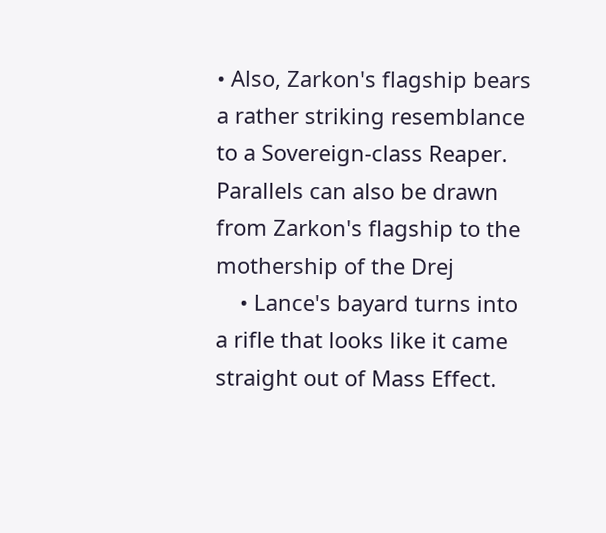• Also, Zarkon's flagship bears a rather striking resemblance to a Sovereign-class Reaper. Parallels can also be drawn from Zarkon's flagship to the mothership of the Drej
    • Lance's bayard turns into a rifle that looks like it came straight out of Mass Effect.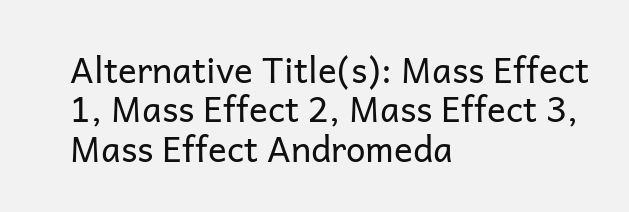Alternative Title(s): Mass Effect 1, Mass Effect 2, Mass Effect 3, Mass Effect Andromeda